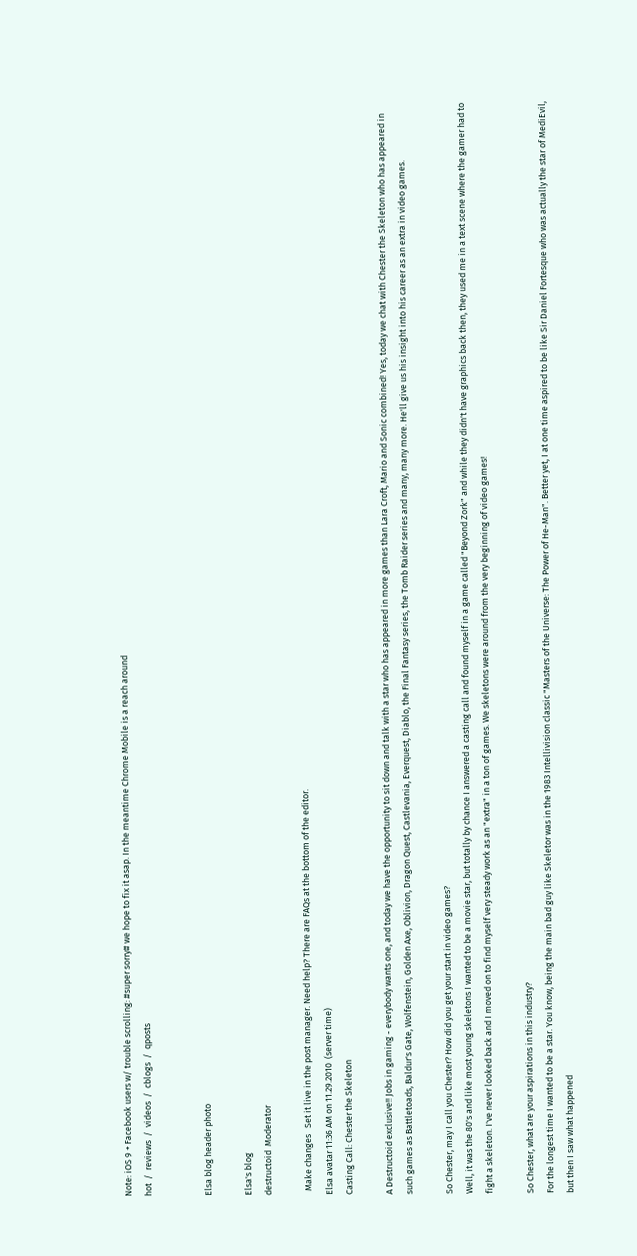Note: iOS 9 + Facebook users w/ trouble scrolling: #super sorry# we hope to fix it asap. In the meantime Chrome Mobile is a reach around
hot  /  reviews  /  videos  /  cblogs  /  qposts


Elsa blog header photo

Elsa's blog
destructoid  Moderator

  Make changes   Set it live in the post manager. Need help? There are FAQs at the bottom of the editor.
Elsa avatar 11:36 AM on 11.29.2010  (server time)
Casting Call: Chester the Skeleton

A Destructoid exclusive!! Jobs in gaming - everybody wants one, and today we have the opportunity to sit down and talk with a star who has appeared in more games than Lara Croft, Mario and Sonic combined! Yes, today we chat with Chester the Skeleton who has appeared in such games as Battletoads, Baldur's Gate, Wolfenstein, Golden Axe, Oblivion, Dragon Quest, Castlevania, Everquest, Diablo, the Final Fantasy series, the Tomb Raider series and many, many more. He'll give us his insight into his career as an extra in video games.

So Chester, may I call you Chester? How did you get your start in video games?
Well, it was the 80's and like most young skeletons I wanted to be a movie star, but totally by chance I answered a casting call and found myself in a game called "Beyond Zork" and while they didn't have graphics back then, they used me in a text scene where the gamer had to fight a skeleton. I've never looked back and I moved on to find myself very steady work as an "extra" in a ton of games. We skeletons were around from the very beginning of video games!

So Chester, what are your aspirations in this industry?
For the longest time I wanted to be a star. You know, being the main bad guy like Skeletor was in the 1983 Intellivision classic "Masters of the Universe: The Power of He-Man". Better yet, I at one time aspired to be like Sir Daniel Fortesque who was actually the star of MediEvil, but then I saw what happened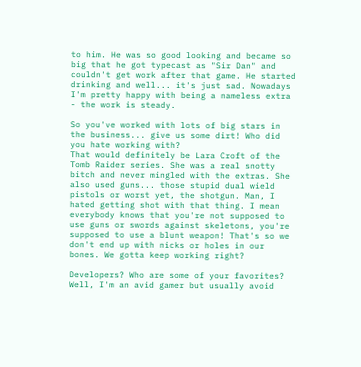to him. He was so good looking and became so big that he got typecast as "Sir Dan" and couldn't get work after that game. He started drinking and well... it's just sad. Nowadays I'm pretty happy with being a nameless extra - the work is steady.

So you've worked with lots of big stars in the business... give us some dirt! Who did you hate working with?
That would definitely be Lara Croft of the Tomb Raider series. She was a real snotty bitch and never mingled with the extras. She also used guns... those stupid dual wield pistols or worst yet, the shotgun. Man, I hated getting shot with that thing. I mean everybody knows that you're not supposed to use guns or swords against skeletons, you're supposed to use a blunt weapon! That's so we don't end up with nicks or holes in our bones. We gotta keep working right?

Developers? Who are some of your favorites?
Well, I'm an avid gamer but usually avoid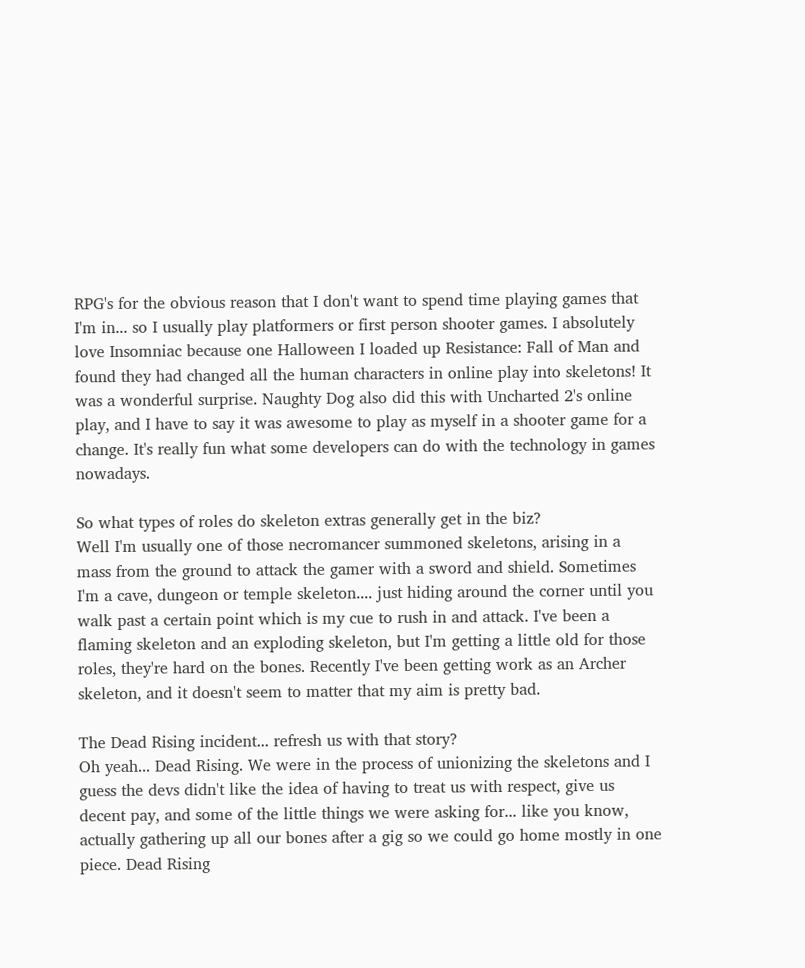RPG's for the obvious reason that I don't want to spend time playing games that I'm in... so I usually play platformers or first person shooter games. I absolutely love Insomniac because one Halloween I loaded up Resistance: Fall of Man and found they had changed all the human characters in online play into skeletons! It was a wonderful surprise. Naughty Dog also did this with Uncharted 2's online play, and I have to say it was awesome to play as myself in a shooter game for a change. It's really fun what some developers can do with the technology in games nowadays.

So what types of roles do skeleton extras generally get in the biz?
Well I'm usually one of those necromancer summoned skeletons, arising in a mass from the ground to attack the gamer with a sword and shield. Sometimes I'm a cave, dungeon or temple skeleton.... just hiding around the corner until you walk past a certain point which is my cue to rush in and attack. I've been a flaming skeleton and an exploding skeleton, but I'm getting a little old for those roles, they're hard on the bones. Recently I've been getting work as an Archer skeleton, and it doesn't seem to matter that my aim is pretty bad.

The Dead Rising incident... refresh us with that story?
Oh yeah... Dead Rising. We were in the process of unionizing the skeletons and I guess the devs didn't like the idea of having to treat us with respect, give us decent pay, and some of the little things we were asking for... like you know, actually gathering up all our bones after a gig so we could go home mostly in one piece. Dead Rising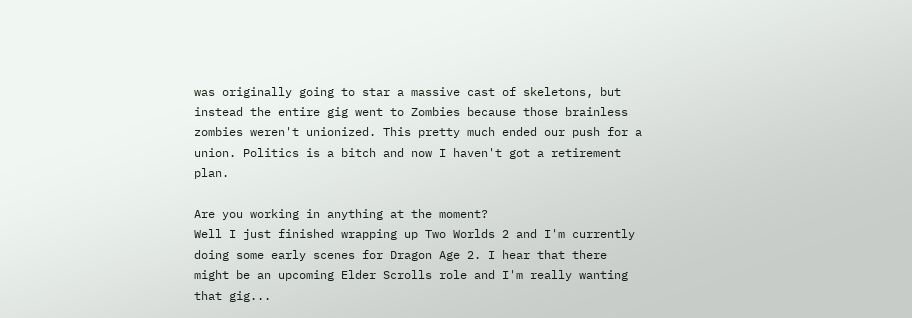was originally going to star a massive cast of skeletons, but instead the entire gig went to Zombies because those brainless zombies weren't unionized. This pretty much ended our push for a union. Politics is a bitch and now I haven't got a retirement plan.

Are you working in anything at the moment?
Well I just finished wrapping up Two Worlds 2 and I'm currently doing some early scenes for Dragon Age 2. I hear that there might be an upcoming Elder Scrolls role and I'm really wanting that gig...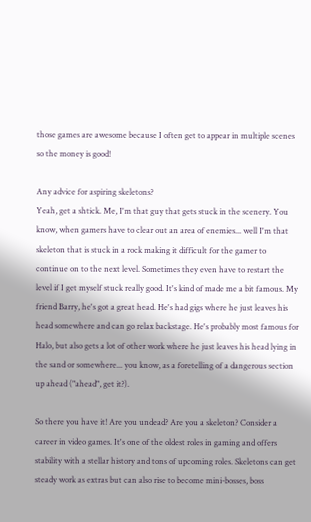those games are awesome because I often get to appear in multiple scenes so the money is good!

Any advice for aspiring skeletons?
Yeah, get a shtick. Me, I'm that guy that gets stuck in the scenery. You know, when gamers have to clear out an area of enemies... well I'm that skeleton that is stuck in a rock making it difficult for the gamer to continue on to the next level. Sometimes they even have to restart the level if I get myself stuck really good. It's kind of made me a bit famous. My friend Barry, he's got a great head. He's had gigs where he just leaves his head somewhere and can go relax backstage. He's probably most famous for Halo, but also gets a lot of other work where he just leaves his head lying in the sand or somewhere... you know, as a foretelling of a dangerous section up ahead ("ahead", get it?).

So there you have it! Are you undead? Are you a skeleton? Consider a career in video games. It's one of the oldest roles in gaming and offers stability with a stellar history and tons of upcoming roles. Skeletons can get steady work as extras but can also rise to become mini-bosses, boss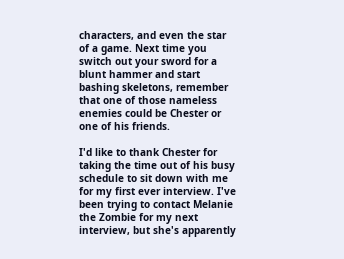characters, and even the star of a game. Next time you switch out your sword for a blunt hammer and start bashing skeletons, remember that one of those nameless enemies could be Chester or one of his friends.

I'd like to thank Chester for taking the time out of his busy schedule to sit down with me for my first ever interview. I've been trying to contact Melanie the Zombie for my next interview, but she's apparently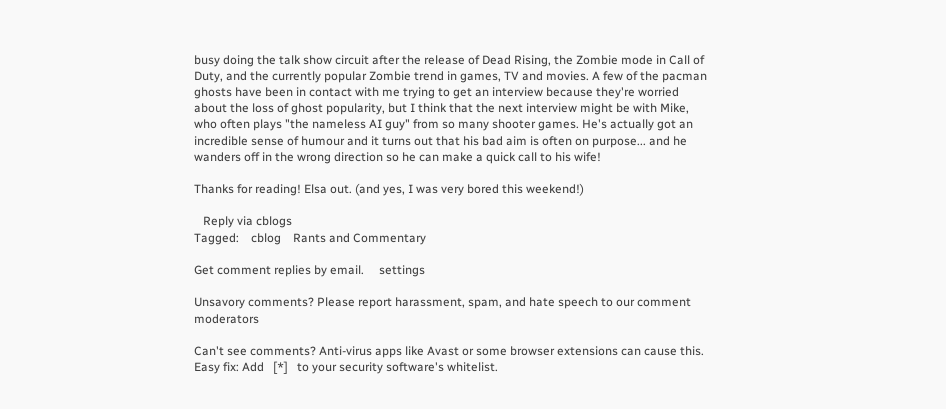busy doing the talk show circuit after the release of Dead Rising, the Zombie mode in Call of Duty, and the currently popular Zombie trend in games, TV and movies. A few of the pacman ghosts have been in contact with me trying to get an interview because they're worried about the loss of ghost popularity, but I think that the next interview might be with Mike, who often plays "the nameless AI guy" from so many shooter games. He's actually got an incredible sense of humour and it turns out that his bad aim is often on purpose... and he wanders off in the wrong direction so he can make a quick call to his wife!

Thanks for reading! Elsa out. (and yes, I was very bored this weekend!)

   Reply via cblogs
Tagged:    cblog    Rants and Commentary

Get comment replies by email.     settings

Unsavory comments? Please report harassment, spam, and hate speech to our comment moderators

Can't see comments? Anti-virus apps like Avast or some browser extensions can cause this. Easy fix: Add   [*]   to your security software's whitelist.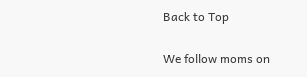Back to Top

We follow moms on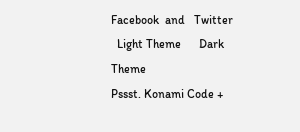Facebook  and   Twitter
  Light Theme      Dark Theme
Pssst. Konami Code +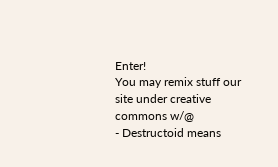Enter!
You may remix stuff our site under creative commons w/@
- Destructoid means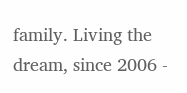family. Living the dream, since 2006 -